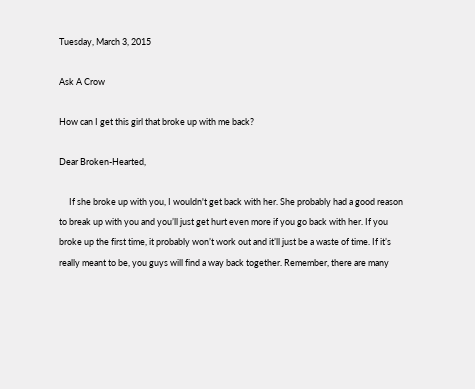Tuesday, March 3, 2015

Ask A Crow

How can I get this girl that broke up with me back?

Dear Broken-Hearted,

     If she broke up with you, I wouldn't get back with her. She probably had a good reason to break up with you and you’ll just get hurt even more if you go back with her. If you broke up the first time, it probably won’t work out and it’ll just be a waste of time. If it’s really meant to be, you guys will find a way back together. Remember, there are many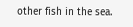other fish in the sea.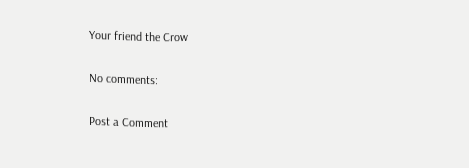Your friend the Crow

No comments:

Post a Comment